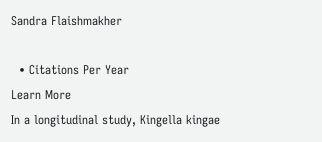Sandra Flaishmakher

  • Citations Per Year
Learn More
In a longitudinal study, Kingella kingae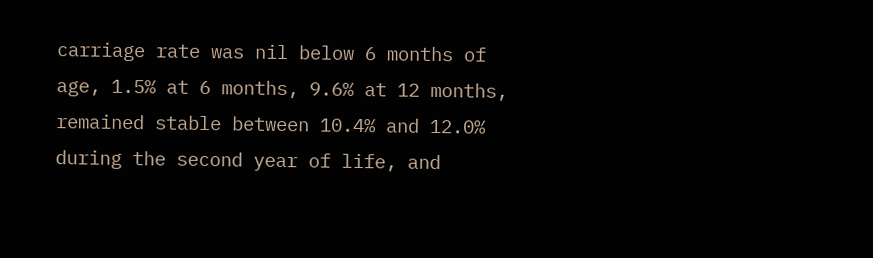carriage rate was nil below 6 months of age, 1.5% at 6 months, 9.6% at 12 months, remained stable between 10.4% and 12.0% during the second year of life, and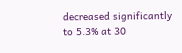decreased significantly to 5.3% at 30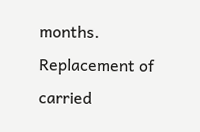months. Replacement of carried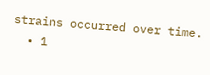strains occurred over time.
  • 1